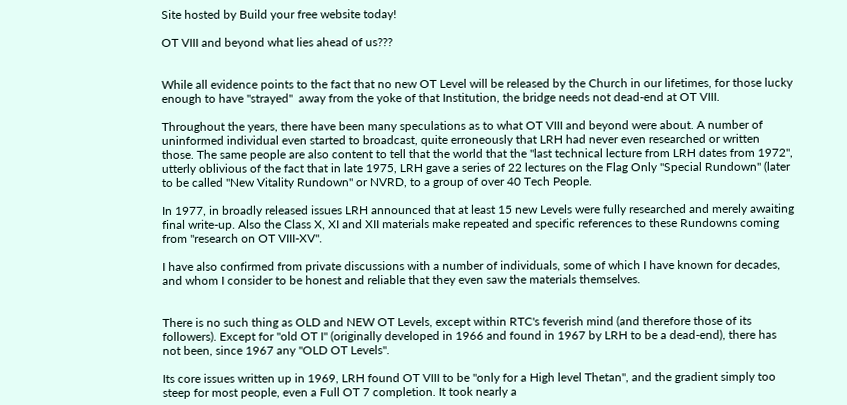Site hosted by Build your free website today!

OT VIII and beyond what lies ahead of us???


While all evidence points to the fact that no new OT Level will be released by the Church in our lifetimes, for those lucky enough to have "strayed"  away from the yoke of that Institution, the bridge needs not dead-end at OT VIII.

Throughout the years, there have been many speculations as to what OT VIII and beyond were about. A number of uninformed individual even started to broadcast, quite erroneously that LRH had never even researched or written those. The same people are also content to tell that the world that the "last technical lecture from LRH dates from 1972", utterly oblivious of the fact that in late 1975, LRH gave a series of 22 lectures on the Flag Only "Special Rundown" (later to be called "New Vitality Rundown" or NVRD, to a group of over 40 Tech People.

In 1977, in broadly released issues LRH announced that at least 15 new Levels were fully researched and merely awaiting final write-up. Also the Class X, XI and XII materials make repeated and specific references to these Rundowns coming from "research on OT VIII-XV".

I have also confirmed from private discussions with a number of individuals, some of which I have known for decades, and whom I consider to be honest and reliable that they even saw the materials themselves.


There is no such thing as OLD and NEW OT Levels, except within RTC's feverish mind (and therefore those of its followers). Except for "old OT I" (originally developed in 1966 and found in 1967 by LRH to be a dead-end), there has not been, since 1967 any "OLD OT Levels".

Its core issues written up in 1969, LRH found OT VIII to be "only for a High level Thetan", and the gradient simply too steep for most people, even a Full OT 7 completion. It took nearly a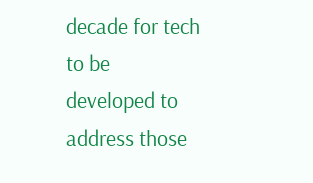decade for tech to be developed to address those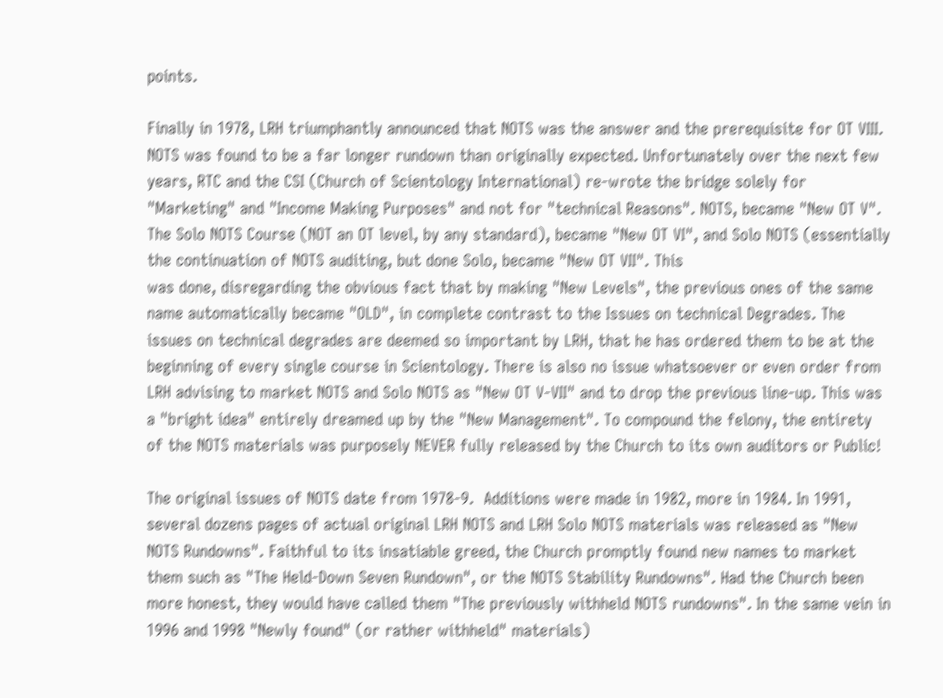points.

Finally in 1978, LRH triumphantly announced that NOTS was the answer and the prerequisite for OT VIII. NOTS was found to be a far longer rundown than originally expected. Unfortunately over the next few years, RTC and the CSI (Church of Scientology International) re-wrote the bridge solely for "Marketing" and "Income Making Purposes" and not for "technical Reasons". NOTS, became "New OT V". The Solo NOTS Course (NOT an OT level, by any standard), became "New OT VI", and Solo NOTS (essentially the continuation of NOTS auditing, but done Solo, became "New OT VII". This
was done, disregarding the obvious fact that by making "New Levels", the previous ones of the same name automatically became "OLD", in complete contrast to the Issues on technical Degrades. The issues on technical degrades are deemed so important by LRH, that he has ordered them to be at the beginning of every single course in Scientology. There is also no issue whatsoever or even order from LRH advising to market NOTS and Solo NOTS as "New OT V-VII" and to drop the previous line-up. This was a "bright idea" entirely dreamed up by the "New Management". To compound the felony, the entirety of the NOTS materials was purposely NEVER fully released by the Church to its own auditors or Public!

The original issues of NOTS date from 1978-9.  Additions were made in 1982, more in 1984. In 1991, several dozens pages of actual original LRH NOTS and LRH Solo NOTS materials was released as "New NOTS Rundowns". Faithful to its insatiable greed, the Church promptly found new names to market them such as "The Held-Down Seven Rundown", or the NOTS Stability Rundowns". Had the Church been more honest, they would have called them "The previously withheld NOTS rundowns". In the same vein in 1996 and 1998 "Newly found" (or rather withheld" materials)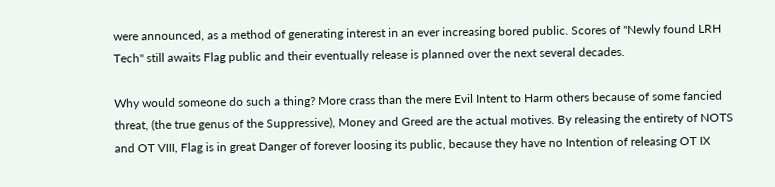were announced, as a method of generating interest in an ever increasing bored public. Scores of "Newly found LRH Tech" still awaits Flag public and their eventually release is planned over the next several decades.

Why would someone do such a thing? More crass than the mere Evil Intent to Harm others because of some fancied threat, (the true genus of the Suppressive), Money and Greed are the actual motives. By releasing the entirety of NOTS and OT VIII, Flag is in great Danger of forever loosing its public, because they have no Intention of releasing OT IX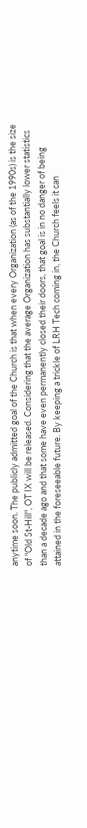anytime soon. The publicly admitted goal of the Church is that when every Organization (as of the 1990s) is the size of "Old St-Hill", OT IX will be released. Considering that the average Organization has substantially lower statistics than a decade ago and that some have even permanently closed their doors, that goal is in no danger of being attained in the foreseeable future. By keeping a trickle of LRH Tech coming in, the Church feels it can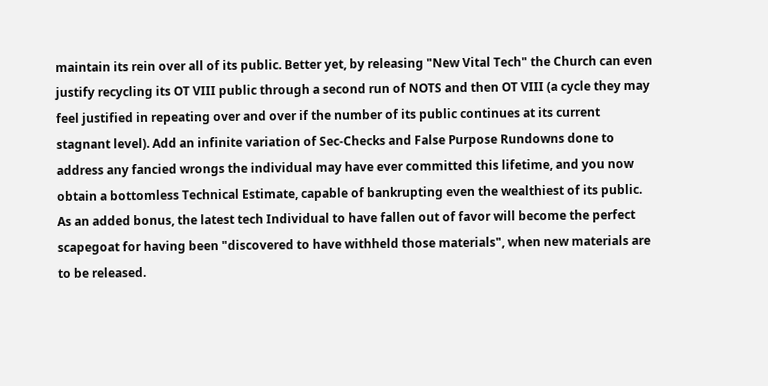maintain its rein over all of its public. Better yet, by releasing "New Vital Tech" the Church can even justify recycling its OT VIII public through a second run of NOTS and then OT VIII (a cycle they may feel justified in repeating over and over if the number of its public continues at its current stagnant level). Add an infinite variation of Sec-Checks and False Purpose Rundowns done to address any fancied wrongs the individual may have ever committed this lifetime, and you now obtain a bottomless Technical Estimate, capable of bankrupting even the wealthiest of its public. As an added bonus, the latest tech Individual to have fallen out of favor will become the perfect scapegoat for having been "discovered to have withheld those materials", when new materials are to be released.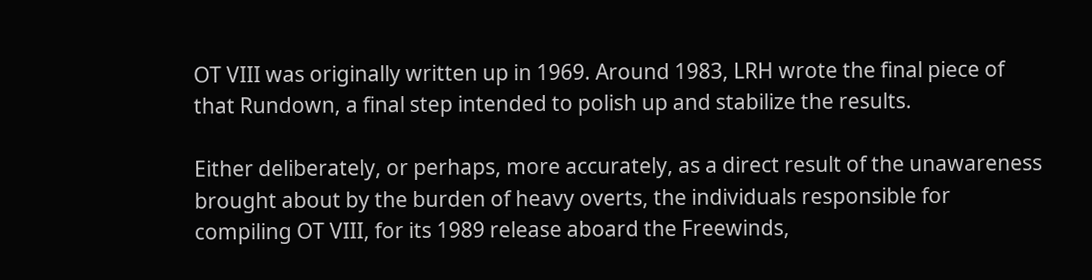OT VIII was originally written up in 1969. Around 1983, LRH wrote the final piece of that Rundown, a final step intended to polish up and stabilize the results.

Either deliberately, or perhaps, more accurately, as a direct result of the unawareness brought about by the burden of heavy overts, the individuals responsible for compiling OT VIII, for its 1989 release aboard the Freewinds,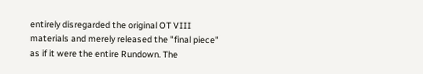entirely disregarded the original OT VIII materials and merely released the "final piece" as if it were the entire Rundown. The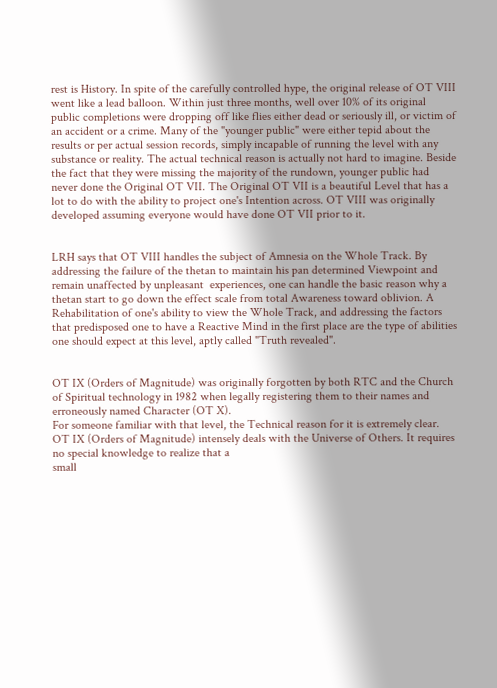rest is History. In spite of the carefully controlled hype, the original release of OT VIII went like a lead balloon. Within just three months, well over 10% of its original public completions were dropping off like flies either dead or seriously ill, or victim of an accident or a crime. Many of the "younger public" were either tepid about the results or per actual session records, simply incapable of running the level with any substance or reality. The actual technical reason is actually not hard to imagine. Beside the fact that they were missing the majority of the rundown, younger public had never done the Original OT VII. The Original OT VII is a beautiful Level that has a lot to do with the ability to project one's Intention across. OT VIII was originally developed assuming everyone would have done OT VII prior to it.


LRH says that OT VIII handles the subject of Amnesia on the Whole Track. By addressing the failure of the thetan to maintain his pan determined Viewpoint and remain unaffected by unpleasant  experiences, one can handle the basic reason why a thetan start to go down the effect scale from total Awareness toward oblivion. A Rehabilitation of one's ability to view the Whole Track, and addressing the factors that predisposed one to have a Reactive Mind in the first place are the type of abilities one should expect at this level, aptly called "Truth revealed".


OT IX (Orders of Magnitude) was originally forgotten by both RTC and the Church of Spiritual technology in 1982 when legally registering them to their names and erroneously named Character (OT X).
For someone familiar with that level, the Technical reason for it is extremely clear. OT IX (Orders of Magnitude) intensely deals with the Universe of Others. It requires no special knowledge to realize that a
small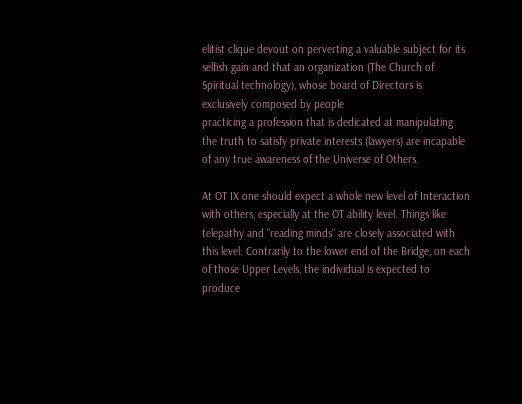elitist clique devout on perverting a valuable subject for its selfish gain and that an organization (The Church of Spiritual technology), whose board of Directors is exclusively composed by people
practicing a profession that is dedicated at manipulating the truth to satisfy private interests (lawyers) are incapable of any true awareness of the Universe of Others.

At OT IX one should expect a whole new level of Interaction with others, especially at the OT ability level. Things like telepathy and "reading minds" are closely associated with this level. Contrarily to the lower end of the Bridge, on each of those Upper Levels, the individual is expected to produce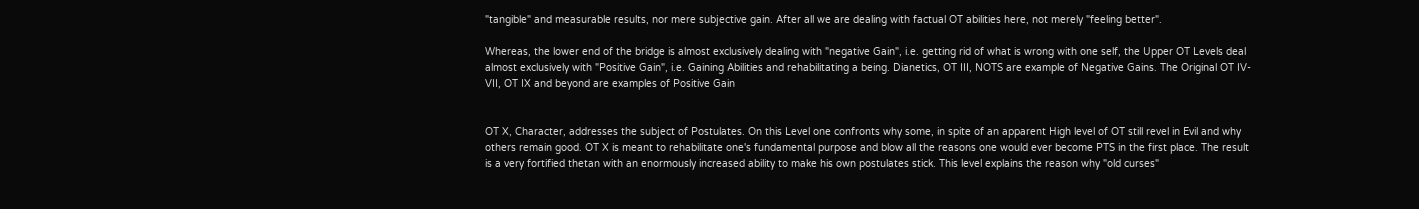"tangible" and measurable results, nor mere subjective gain. After all we are dealing with factual OT abilities here, not merely "feeling better".

Whereas, the lower end of the bridge is almost exclusively dealing with "negative Gain", i.e. getting rid of what is wrong with one self, the Upper OT Levels deal almost exclusively with "Positive Gain", i.e. Gaining Abilities and rehabilitating a being. Dianetics, OT III, NOTS are example of Negative Gains. The Original OT IV-VII, OT IX and beyond are examples of Positive Gain


OT X, Character, addresses the subject of Postulates. On this Level one confronts why some, in spite of an apparent High level of OT still revel in Evil and why others remain good. OT X is meant to rehabilitate one's fundamental purpose and blow all the reasons one would ever become PTS in the first place. The result is a very fortified thetan with an enormously increased ability to make his own postulates stick. This level explains the reason why "old curses"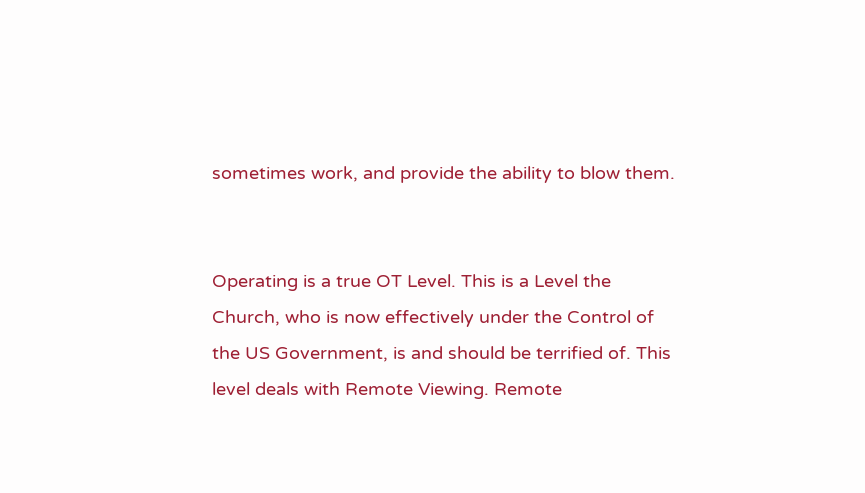sometimes work, and provide the ability to blow them.


Operating is a true OT Level. This is a Level the Church, who is now effectively under the Control of the US Government, is and should be terrified of. This level deals with Remote Viewing. Remote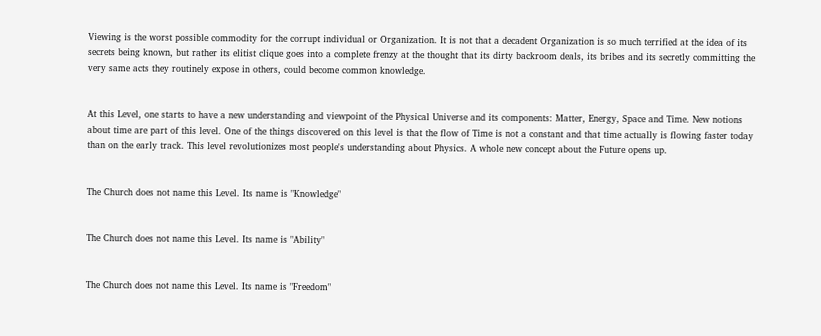Viewing is the worst possible commodity for the corrupt individual or Organization. It is not that a decadent Organization is so much terrified at the idea of its secrets being known, but rather its elitist clique goes into a complete frenzy at the thought that its dirty backroom deals, its bribes and its secretly committing the very same acts they routinely expose in others, could become common knowledge.


At this Level, one starts to have a new understanding and viewpoint of the Physical Universe and its components: Matter, Energy, Space and Time. New notions about time are part of this level. One of the things discovered on this level is that the flow of Time is not a constant and that time actually is flowing faster today than on the early track. This level revolutionizes most people's understanding about Physics. A whole new concept about the Future opens up.


The Church does not name this Level. Its name is "Knowledge"


The Church does not name this Level. Its name is "Ability"


The Church does not name this Level. Its name is "Freedom"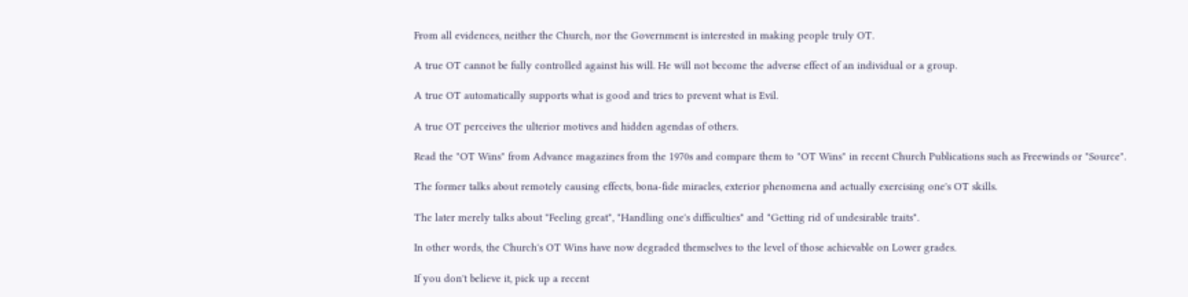From all evidences, neither the Church, nor the Government is interested in making people truly OT.

A true OT cannot be fully controlled against his will. He will not become the adverse effect of an individual or a group.

A true OT automatically supports what is good and tries to prevent what is Evil.

A true OT perceives the ulterior motives and hidden agendas of others.

Read the "OT Wins" from Advance magazines from the 1970s and compare them to "OT Wins" in recent Church Publications such as Freewinds or "Source".

The former talks about remotely causing effects, bona-fide miracles, exterior phenomena and actually exercising one's OT skills.

The later merely talks about "Feeling great", "Handling one's difficulties" and "Getting rid of undesirable traits".

In other words, the Church's OT Wins have now degraded themselves to the level of those achievable on Lower grades.

If you don't believe it, pick up a recent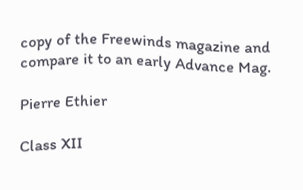copy of the Freewinds magazine and compare it to an early Advance Mag.

Pierre Ethier

Class XII